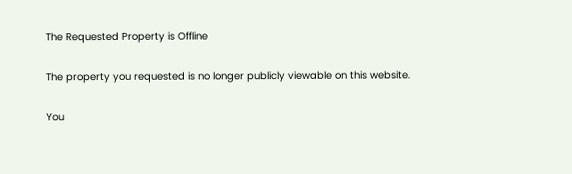The Requested Property is Offline

The property you requested is no longer publicly viewable on this website.

You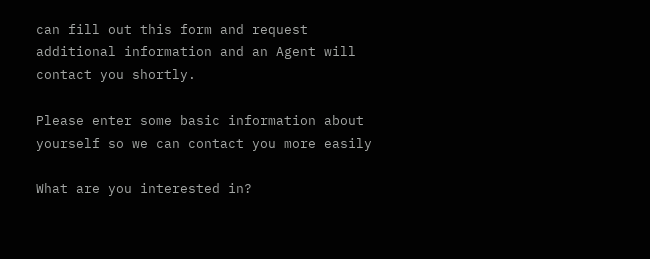can fill out this form and request additional information and an Agent will contact you shortly.

Please enter some basic information about yourself so we can contact you more easily

What are you interested in?